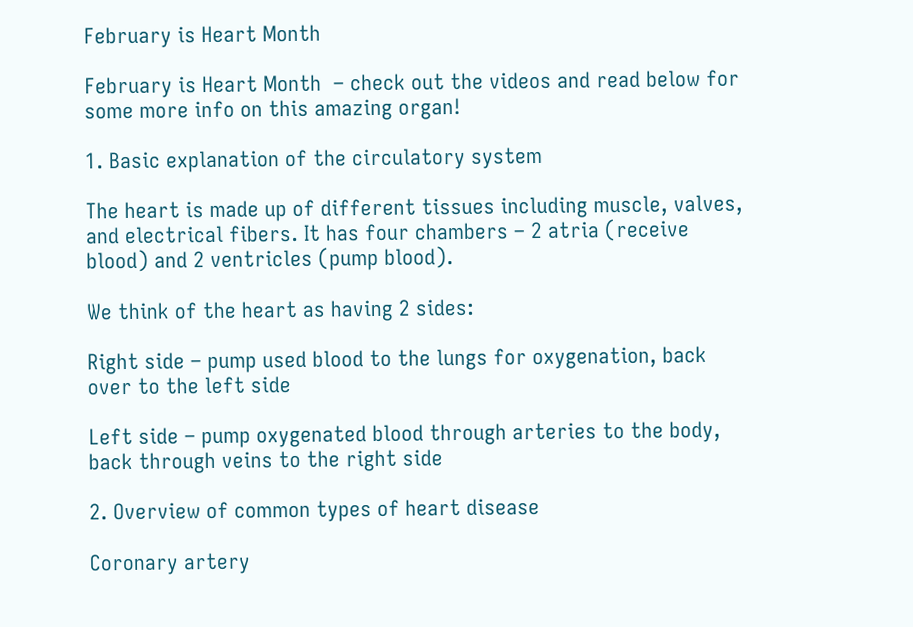February is Heart Month

February is Heart Month  – check out the videos and read below for some more info on this amazing organ!

1. Basic explanation of the circulatory system

The heart is made up of different tissues including muscle, valves, and electrical fibers. It has four chambers – 2 atria (receive blood) and 2 ventricles (pump blood).

We think of the heart as having 2 sides:

Right side – pump used blood to the lungs for oxygenation, back over to the left side

Left side – pump oxygenated blood through arteries to the body, back through veins to the right side

2. Overview of common types of heart disease

Coronary artery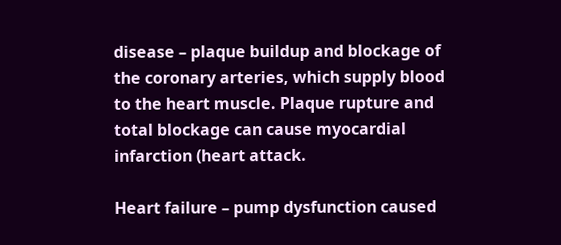disease – plaque buildup and blockage of the coronary arteries, which supply blood to the heart muscle. Plaque rupture and total blockage can cause myocardial infarction (heart attack.

Heart failure – pump dysfunction caused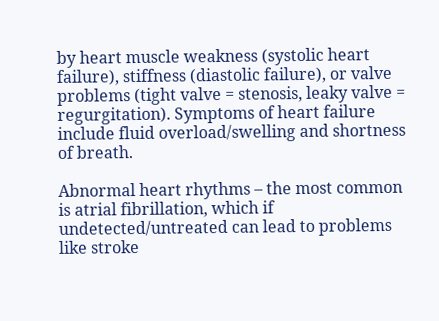by heart muscle weakness (systolic heart failure), stiffness (diastolic failure), or valve problems (tight valve = stenosis, leaky valve = regurgitation). Symptoms of heart failure include fluid overload/swelling and shortness of breath.

Abnormal heart rhythms – the most common is atrial fibrillation, which if undetected/untreated can lead to problems like stroke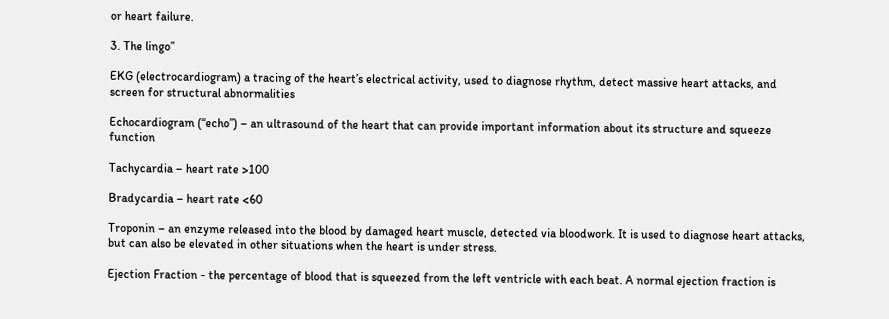or heart failure.

3. The lingo”

EKG (electrocardiogram) a tracing of the heart’s electrical activity, used to diagnose rhythm, detect massive heart attacks, and screen for structural abnormalities

Echocardiogram (“echo”) – an ultrasound of the heart that can provide important information about its structure and squeeze function

Tachycardia – heart rate >100

Bradycardia – heart rate <60

Troponin – an enzyme released into the blood by damaged heart muscle, detected via bloodwork. It is used to diagnose heart attacks, but can also be elevated in other situations when the heart is under stress.

Ejection Fraction - the percentage of blood that is squeezed from the left ventricle with each beat. A normal ejection fraction is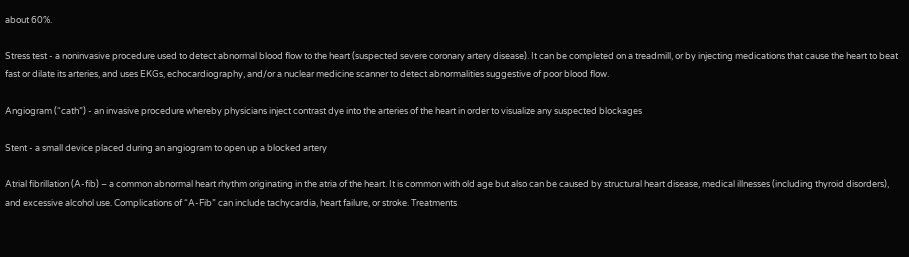about 60%.

Stress test - a noninvasive procedure used to detect abnormal blood flow to the heart (suspected severe coronary artery disease). It can be completed on a treadmill, or by injecting medications that cause the heart to beat fast or dilate its arteries, and uses EKGs, echocardiography, and/or a nuclear medicine scanner to detect abnormalities suggestive of poor blood flow.

Angiogram (“cath”) - an invasive procedure whereby physicians inject contrast dye into the arteries of the heart in order to visualize any suspected blockages

Stent - a small device placed during an angiogram to open up a blocked artery

Atrial fibrillation (A-fib) – a common abnormal heart rhythm originating in the atria of the heart. It is common with old age but also can be caused by structural heart disease, medical illnesses (including thyroid disorders), and excessive alcohol use. Complications of “A-Fib” can include tachycardia, heart failure, or stroke. Treatments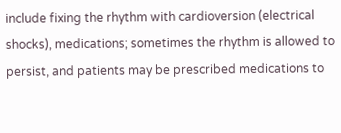include fixing the rhythm with cardioversion (electrical shocks), medications; sometimes the rhythm is allowed to persist, and patients may be prescribed medications to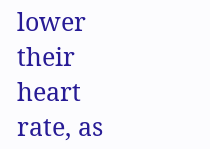lower their heart rate, as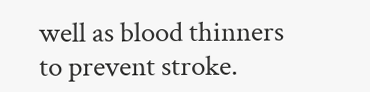well as blood thinners to prevent stroke.